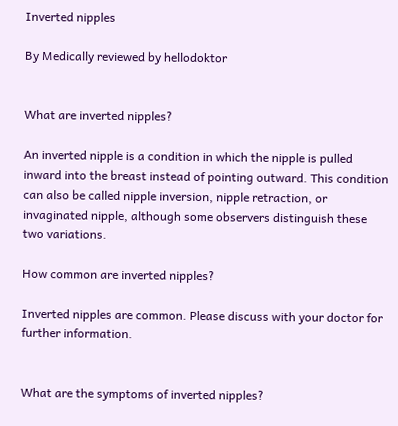Inverted nipples

By Medically reviewed by hellodoktor


What are inverted nipples?

An inverted nipple is a condition in which the nipple is pulled inward into the breast instead of pointing outward. This condition can also be called nipple inversion, nipple retraction, or invaginated nipple, although some observers distinguish these two variations.

How common are inverted nipples?

Inverted nipples are common. Please discuss with your doctor for further information.


What are the symptoms of inverted nipples?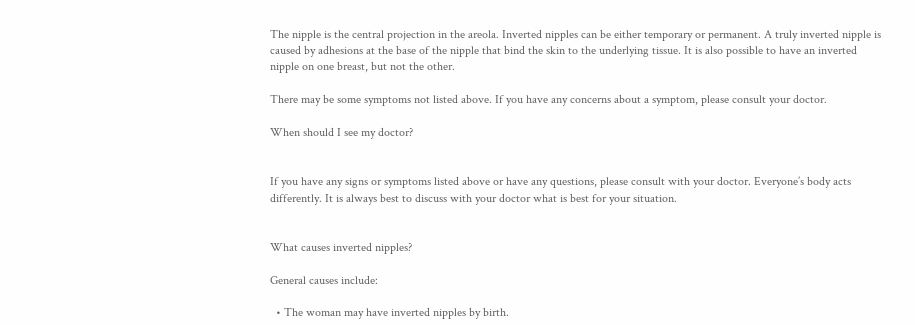The nipple is the central projection in the areola. Inverted nipples can be either temporary or permanent. A truly inverted nipple is caused by adhesions at the base of the nipple that bind the skin to the underlying tissue. It is also possible to have an inverted nipple on one breast, but not the other.

There may be some symptoms not listed above. If you have any concerns about a symptom, please consult your doctor.

When should I see my doctor?


If you have any signs or symptoms listed above or have any questions, please consult with your doctor. Everyone’s body acts differently. It is always best to discuss with your doctor what is best for your situation.


What causes inverted nipples?

General causes include:

  • The woman may have inverted nipples by birth.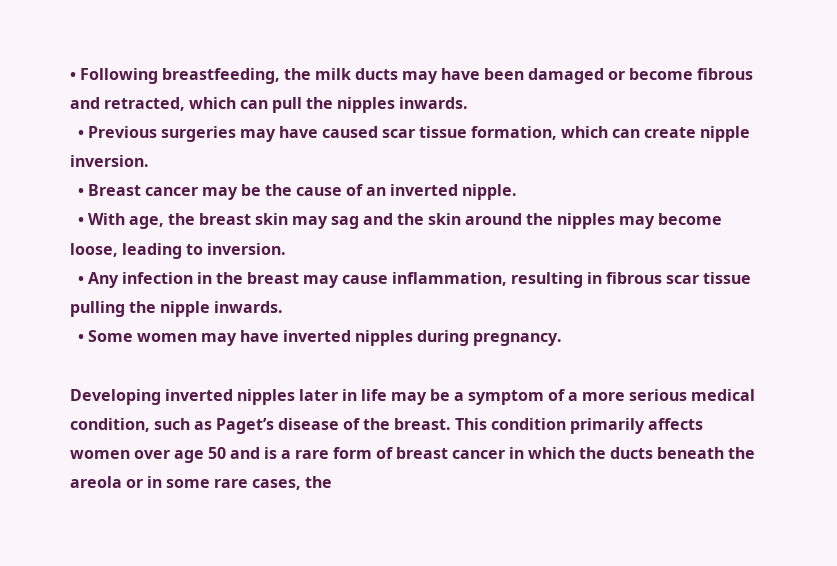• Following breastfeeding, the milk ducts may have been damaged or become fibrous and retracted, which can pull the nipples inwards.
  • Previous surgeries may have caused scar tissue formation, which can create nipple inversion.
  • Breast cancer may be the cause of an inverted nipple.
  • With age, the breast skin may sag and the skin around the nipples may become loose, leading to inversion.
  • Any infection in the breast may cause inflammation, resulting in fibrous scar tissue pulling the nipple inwards.
  • Some women may have inverted nipples during pregnancy.

Developing inverted nipples later in life may be a symptom of a more serious medical condition, such as Paget’s disease of the breast. This condition primarily affects women over age 50 and is a rare form of breast cancer in which the ducts beneath the areola or in some rare cases, the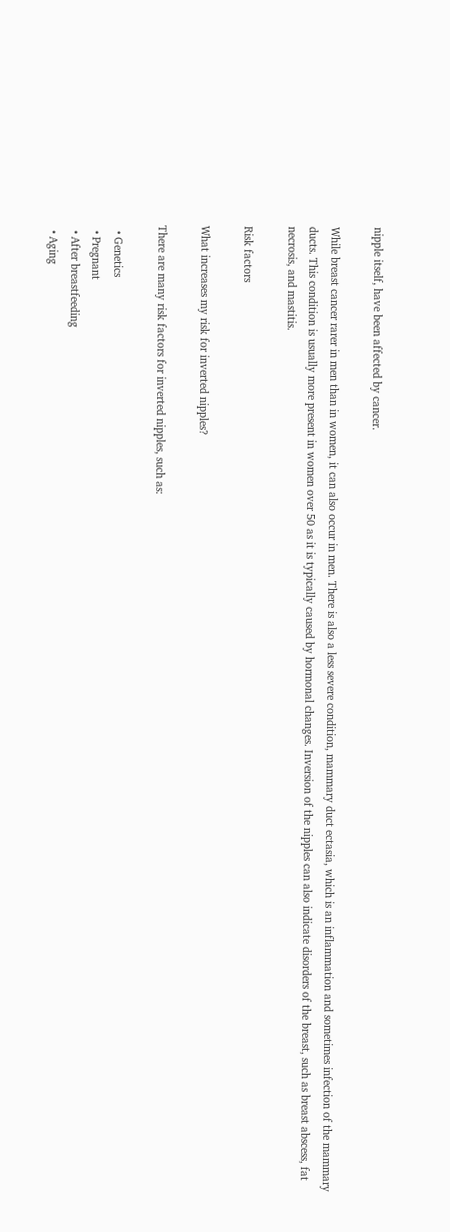nipple itself, have been affected by cancer.

While breast cancer rarer in men than in women, it can also occur in men. There is also a less severe condition, mammary duct ectasia, which is an inflammation and sometimes infection of the mammary ducts. This condition is usually more present in women over 50 as it is typically caused by hormonal changes. Inversion of the nipples can also indicate disorders of the breast, such as breast abscess, fat necrosis, and mastitis.

Risk factors

What increases my risk for inverted nipples?

There are many risk factors for inverted nipples, such as:

  • Genetics
  • Pregnant
  • After breastfeeding
  • Aging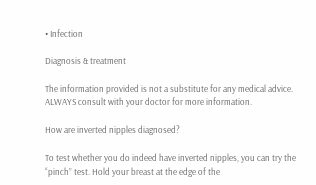• Infection

Diagnosis & treatment

The information provided is not a substitute for any medical advice. ALWAYS consult with your doctor for more information.

How are inverted nipples diagnosed?

To test whether you do indeed have inverted nipples, you can try the “pinch” test. Hold your breast at the edge of the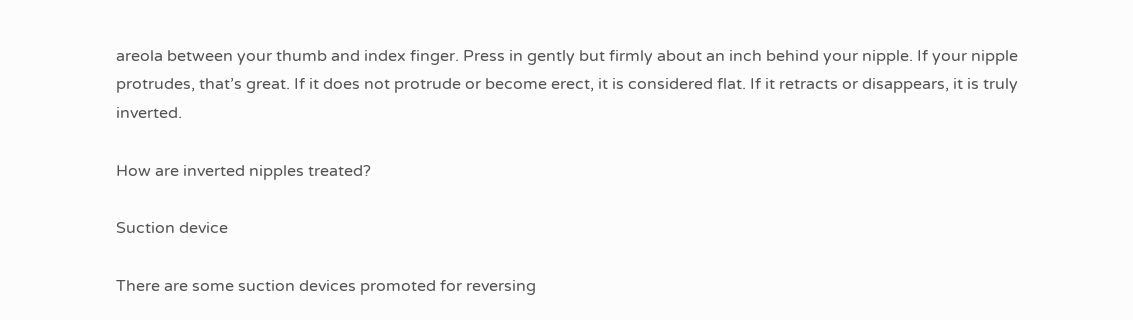areola between your thumb and index finger. Press in gently but firmly about an inch behind your nipple. If your nipple protrudes, that’s great. If it does not protrude or become erect, it is considered flat. If it retracts or disappears, it is truly inverted.

How are inverted nipples treated?

Suction device

There are some suction devices promoted for reversing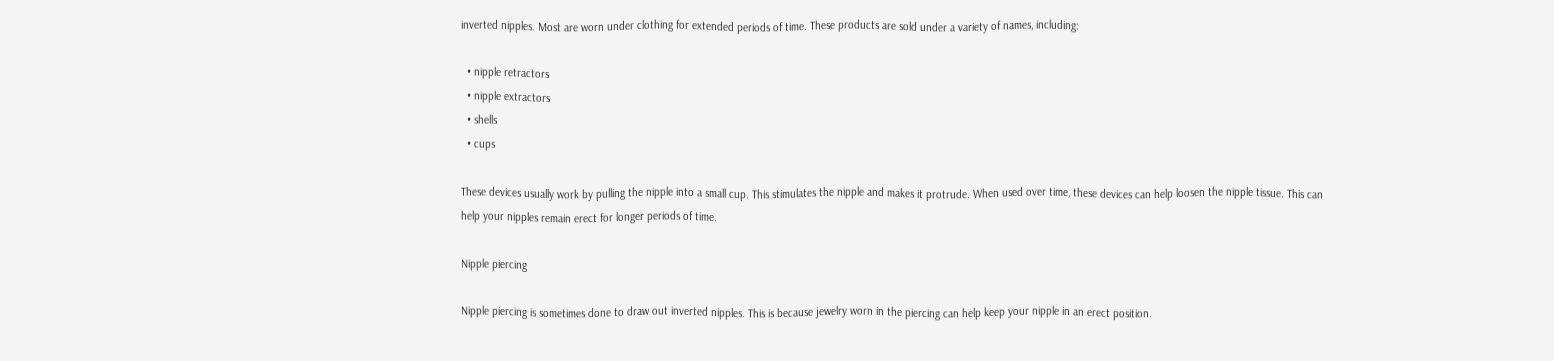inverted nipples. Most are worn under clothing for extended periods of time. These products are sold under a variety of names, including:

  • nipple retractors
  • nipple extractors
  • shells
  • cups

These devices usually work by pulling the nipple into a small cup. This stimulates the nipple and makes it protrude. When used over time, these devices can help loosen the nipple tissue. This can help your nipples remain erect for longer periods of time.

Nipple piercing

Nipple piercing is sometimes done to draw out inverted nipples. This is because jewelry worn in the piercing can help keep your nipple in an erect position.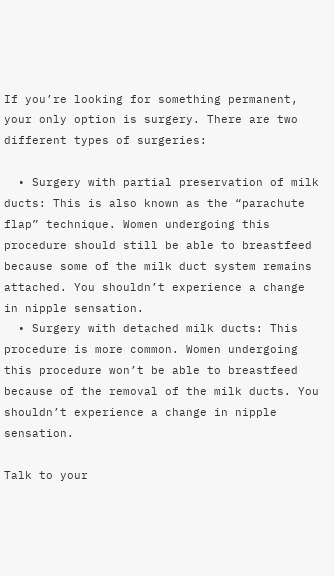If you’re looking for something permanent, your only option is surgery. There are two different types of surgeries:

  • Surgery with partial preservation of milk ducts: This is also known as the “parachute flap” technique. Women undergoing this procedure should still be able to breastfeed because some of the milk duct system remains attached. You shouldn’t experience a change in nipple sensation.
  • Surgery with detached milk ducts: This procedure is more common. Women undergoing this procedure won’t be able to breastfeed because of the removal of the milk ducts. You shouldn’t experience a change in nipple sensation.

Talk to your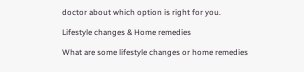doctor about which option is right for you.

Lifestyle changes & Home remedies

What are some lifestyle changes or home remedies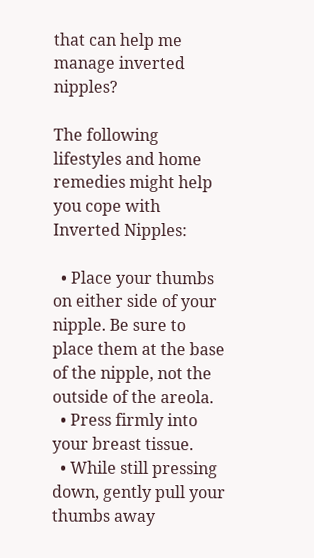that can help me manage inverted nipples?

The following lifestyles and home remedies might help you cope with Inverted Nipples:

  • Place your thumbs on either side of your nipple. Be sure to place them at the base of the nipple, not the outside of the areola.
  • Press firmly into your breast tissue.
  • While still pressing down, gently pull your thumbs away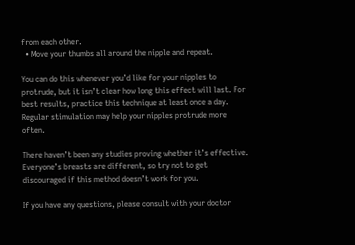from each other.
  • Move your thumbs all around the nipple and repeat.

You can do this whenever you’d like for your nipples to protrude, but it isn’t clear how long this effect will last. For best results, practice this technique at least once a day. Regular stimulation may help your nipples protrude more often.

There haven’t been any studies proving whether it’s effective. Everyone’s breasts are different, so try not to get discouraged if this method doesn’t work for you.

If you have any questions, please consult with your doctor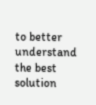to better understand the best solution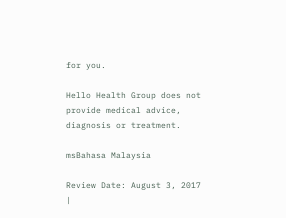for you.

Hello Health Group does not provide medical advice, diagnosis or treatment.

msBahasa Malaysia

Review Date: August 3, 2017 |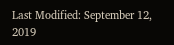Last Modified: September 12, 2019